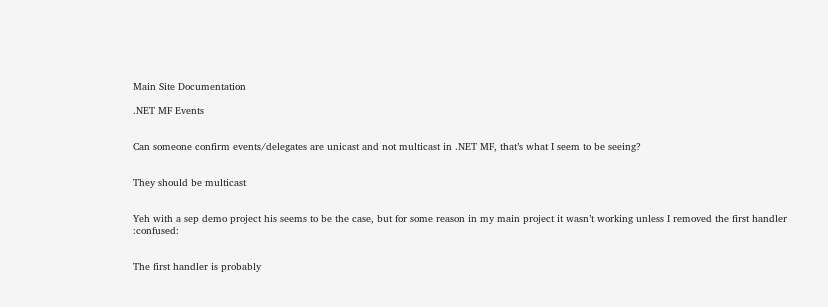Main Site Documentation

.NET MF Events


Can someone confirm events/delegates are unicast and not multicast in .NET MF, that’s what I seem to be seeing?


They should be multicast


Yeh with a sep demo project his seems to be the case, but for some reason in my main project it wasn’t working unless I removed the first handler :confused:


The first handler is probably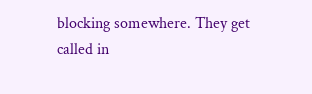blocking somewhere. They get called in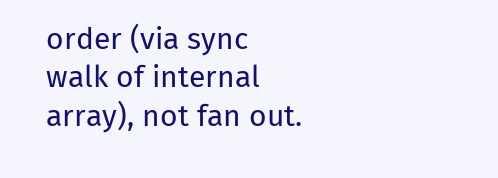order (via sync walk of internal array), not fan out.